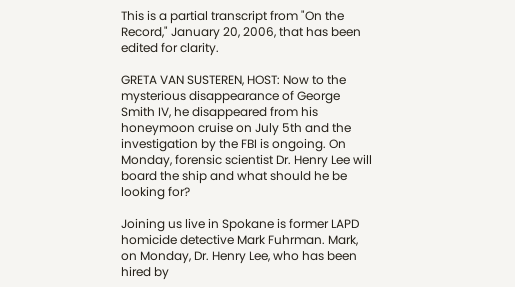This is a partial transcript from "On the Record," January 20, 2006, that has been edited for clarity.

GRETA VAN SUSTEREN, HOST: Now to the mysterious disappearance of George Smith IV, he disappeared from his honeymoon cruise on July 5th and the investigation by the FBI is ongoing. On Monday, forensic scientist Dr. Henry Lee will board the ship and what should he be looking for?

Joining us live in Spokane is former LAPD homicide detective Mark Fuhrman. Mark, on Monday, Dr. Henry Lee, who has been hired by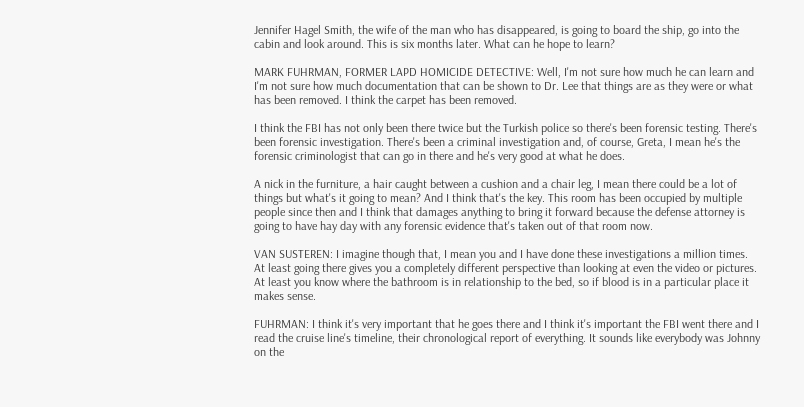Jennifer Hagel Smith, the wife of the man who has disappeared, is going to board the ship, go into the cabin and look around. This is six months later. What can he hope to learn?

MARK FUHRMAN, FORMER LAPD HOMICIDE DETECTIVE: Well, I'm not sure how much he can learn and I'm not sure how much documentation that can be shown to Dr. Lee that things are as they were or what has been removed. I think the carpet has been removed.

I think the FBI has not only been there twice but the Turkish police so there's been forensic testing. There's been forensic investigation. There's been a criminal investigation and, of course, Greta, I mean he's the forensic criminologist that can go in there and he's very good at what he does.

A nick in the furniture, a hair caught between a cushion and a chair leg, I mean there could be a lot of things but what's it going to mean? And I think that's the key. This room has been occupied by multiple people since then and I think that damages anything to bring it forward because the defense attorney is going to have hay day with any forensic evidence that's taken out of that room now.

VAN SUSTEREN: I imagine though that, I mean you and I have done these investigations a million times. At least going there gives you a completely different perspective than looking at even the video or pictures. At least you know where the bathroom is in relationship to the bed, so if blood is in a particular place it makes sense.

FUHRMAN: I think it's very important that he goes there and I think it's important the FBI went there and I read the cruise line's timeline, their chronological report of everything. It sounds like everybody was Johnny on the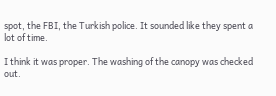spot, the FBI, the Turkish police. It sounded like they spent a lot of time.

I think it was proper. The washing of the canopy was checked out.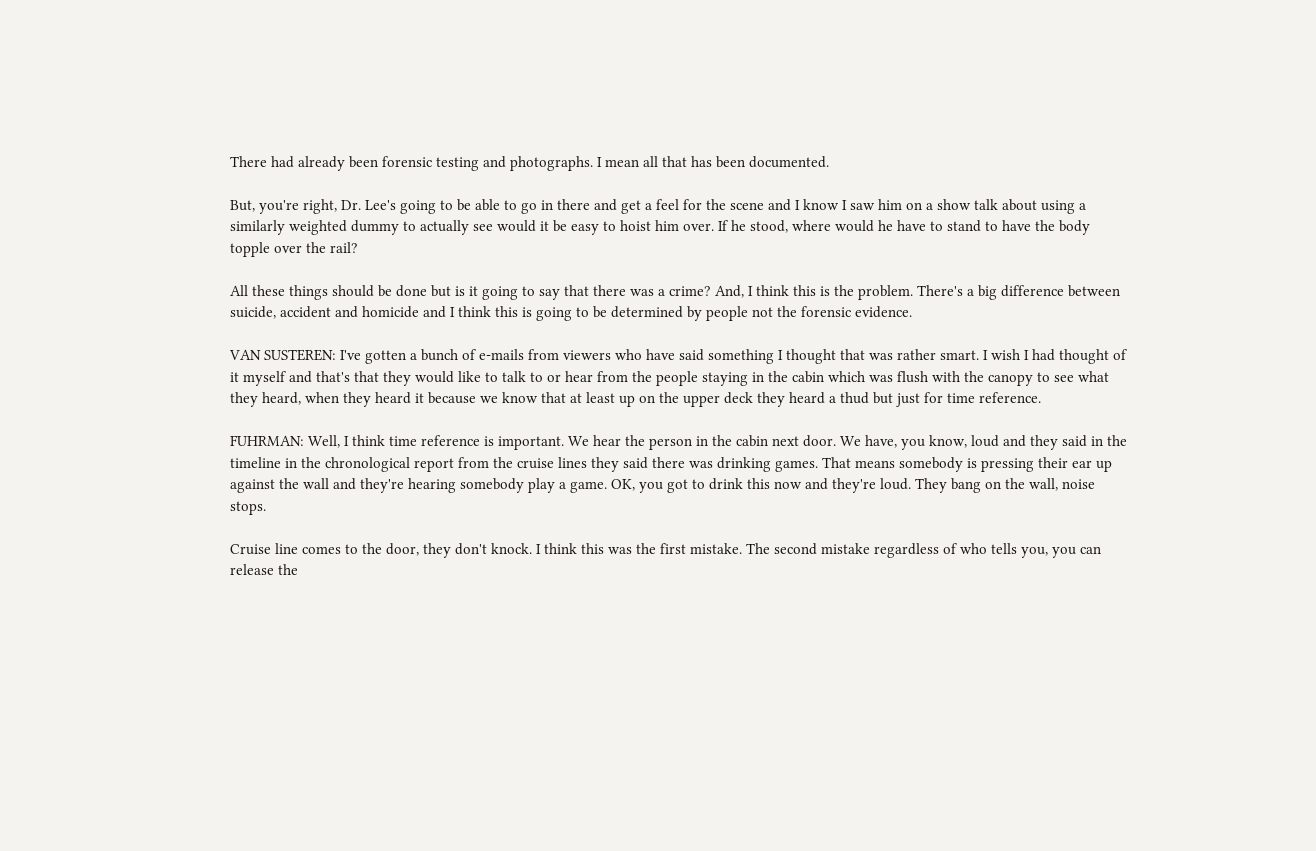There had already been forensic testing and photographs. I mean all that has been documented.

But, you're right, Dr. Lee's going to be able to go in there and get a feel for the scene and I know I saw him on a show talk about using a similarly weighted dummy to actually see would it be easy to hoist him over. If he stood, where would he have to stand to have the body topple over the rail?

All these things should be done but is it going to say that there was a crime? And, I think this is the problem. There's a big difference between suicide, accident and homicide and I think this is going to be determined by people not the forensic evidence.

VAN SUSTEREN: I've gotten a bunch of e-mails from viewers who have said something I thought that was rather smart. I wish I had thought of it myself and that's that they would like to talk to or hear from the people staying in the cabin which was flush with the canopy to see what they heard, when they heard it because we know that at least up on the upper deck they heard a thud but just for time reference.

FUHRMAN: Well, I think time reference is important. We hear the person in the cabin next door. We have, you know, loud and they said in the timeline in the chronological report from the cruise lines they said there was drinking games. That means somebody is pressing their ear up against the wall and they're hearing somebody play a game. OK, you got to drink this now and they're loud. They bang on the wall, noise stops.

Cruise line comes to the door, they don't knock. I think this was the first mistake. The second mistake regardless of who tells you, you can release the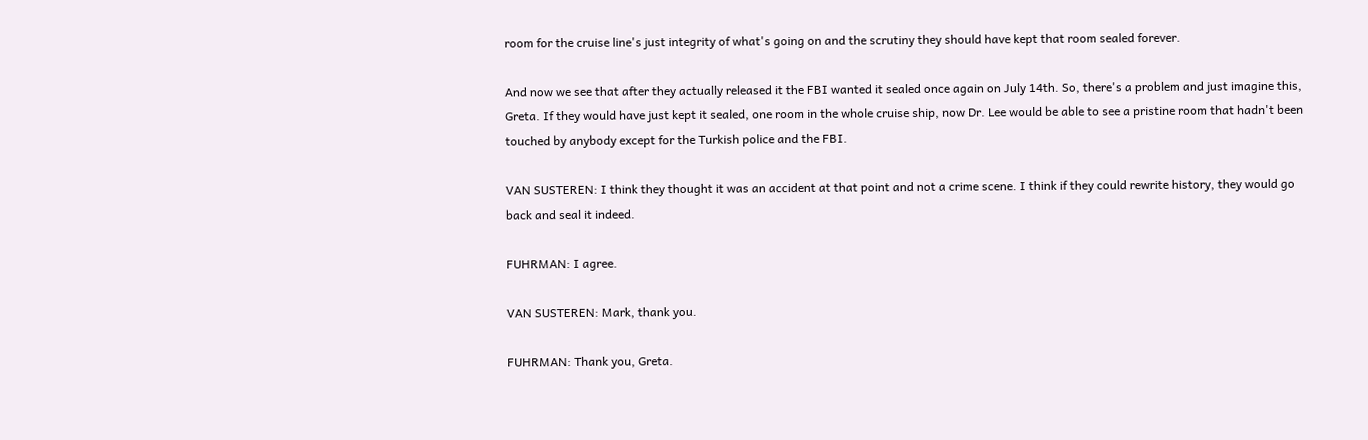room for the cruise line's just integrity of what's going on and the scrutiny they should have kept that room sealed forever.

And now we see that after they actually released it the FBI wanted it sealed once again on July 14th. So, there's a problem and just imagine this, Greta. If they would have just kept it sealed, one room in the whole cruise ship, now Dr. Lee would be able to see a pristine room that hadn't been touched by anybody except for the Turkish police and the FBI.

VAN SUSTEREN: I think they thought it was an accident at that point and not a crime scene. I think if they could rewrite history, they would go back and seal it indeed.

FUHRMAN: I agree.

VAN SUSTEREN: Mark, thank you.

FUHRMAN: Thank you, Greta.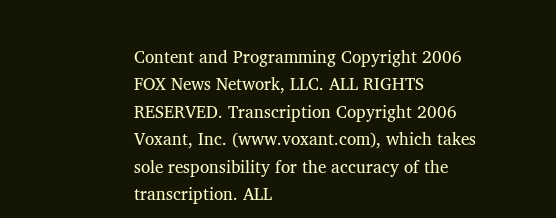Content and Programming Copyright 2006 FOX News Network, LLC. ALL RIGHTS RESERVED. Transcription Copyright 2006 Voxant, Inc. (www.voxant.com), which takes sole responsibility for the accuracy of the transcription. ALL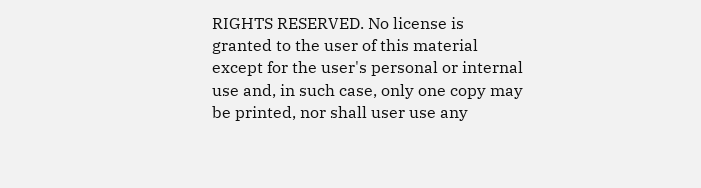RIGHTS RESERVED. No license is granted to the user of this material except for the user's personal or internal use and, in such case, only one copy may be printed, nor shall user use any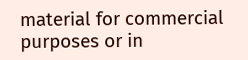material for commercial purposes or in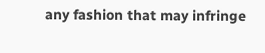any fashion that may infringe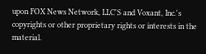upon FOX News Network, LLC'S and Voxant, Inc.'s copyrights or other proprietary rights or interests in the material.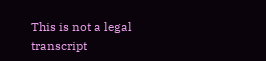This is not a legal transcript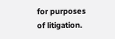for purposes of litigation.